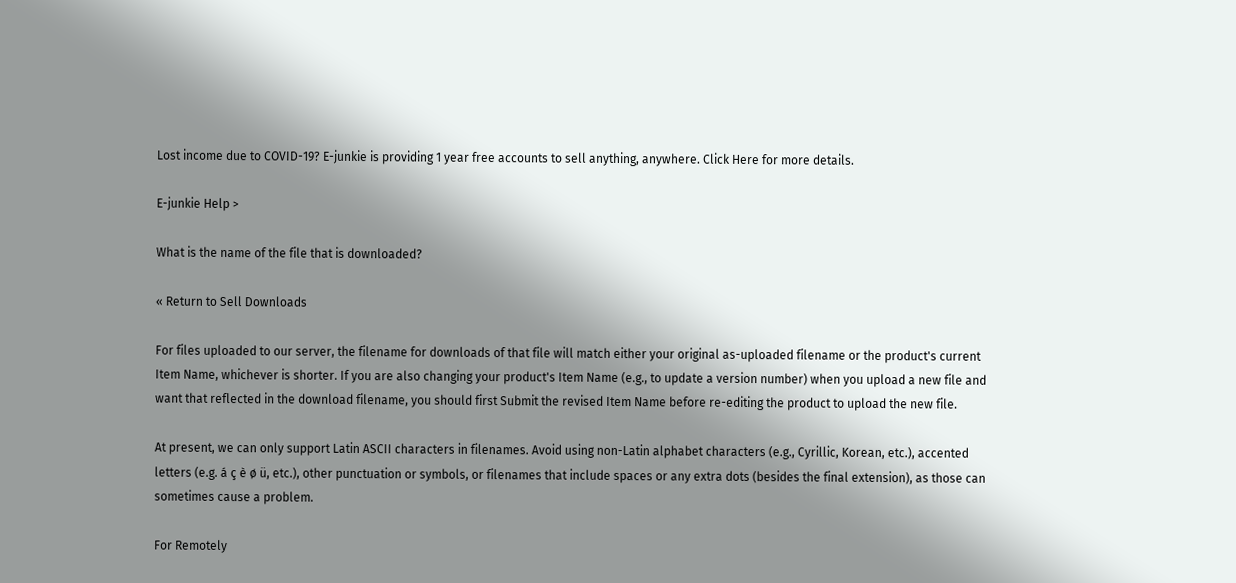Lost income due to COVID-19? E-junkie is providing 1 year free accounts to sell anything, anywhere. Click Here for more details.

E-junkie Help >

What is the name of the file that is downloaded?

« Return to Sell Downloads

For files uploaded to our server, the filename for downloads of that file will match either your original as-uploaded filename or the product's current Item Name, whichever is shorter. If you are also changing your product's Item Name (e.g., to update a version number) when you upload a new file and want that reflected in the download filename, you should first Submit the revised Item Name before re-editing the product to upload the new file.

At present, we can only support Latin ASCII characters in filenames. Avoid using non-Latin alphabet characters (e.g., Cyrillic, Korean, etc.), accented letters (e.g. á ç è ø ü, etc.), other punctuation or symbols, or filenames that include spaces or any extra dots (besides the final extension), as those can sometimes cause a problem.

For Remotely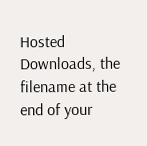Hosted Downloads, the filename at the end of your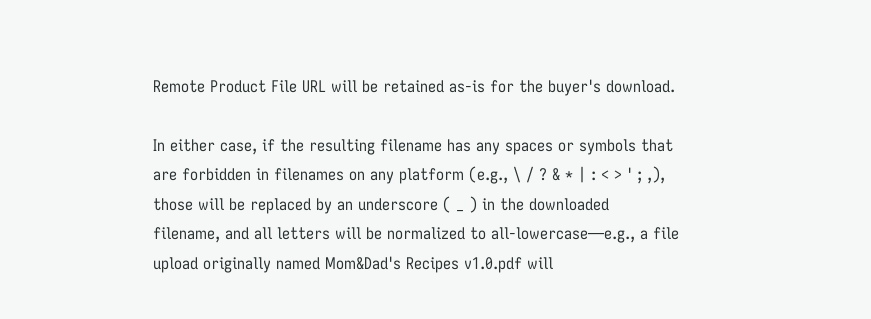Remote Product File URL will be retained as-is for the buyer's download.

In either case, if the resulting filename has any spaces or symbols that are forbidden in filenames on any platform (e.g., \ / ? & * | : < > ' ; ,), those will be replaced by an underscore ( _ ) in the downloaded filename, and all letters will be normalized to all-lowercase—e.g., a file upload originally named Mom&Dad's Recipes v1.0.pdf will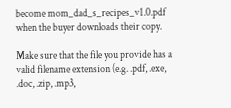become mom_dad_s_recipes_v1.0.pdf when the buyer downloads their copy.

Make sure that the file you provide has a valid filename extension (e.g. .pdf, .exe, .doc, .zip, .mp3,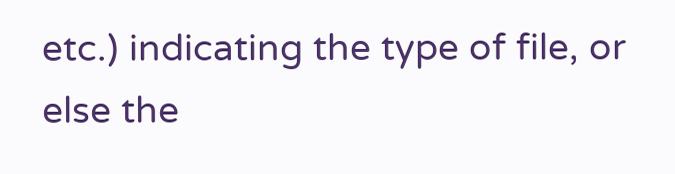etc.) indicating the type of file, or else the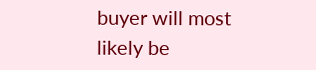buyer will most likely be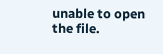unable to open the file.